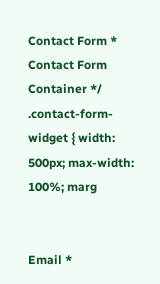Contact Form * Contact Form Container */ .contact-form-widget { width: 500px; max-width: 100%; marg


Email *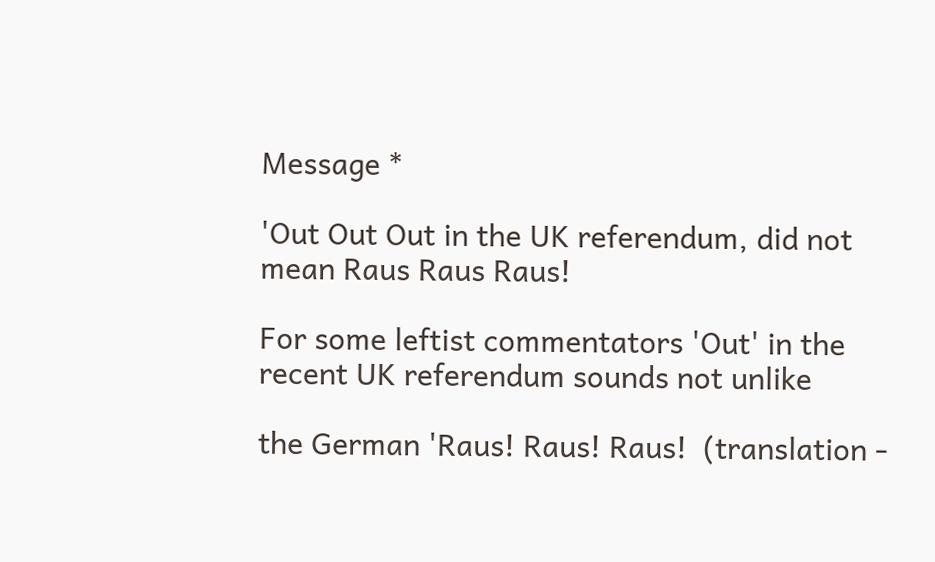Message *

'Out Out Out in the UK referendum, did not mean Raus Raus Raus!

For some leftist commentators 'Out' in the recent UK referendum sounds not unlike

the German 'Raus! Raus! Raus!  (translation -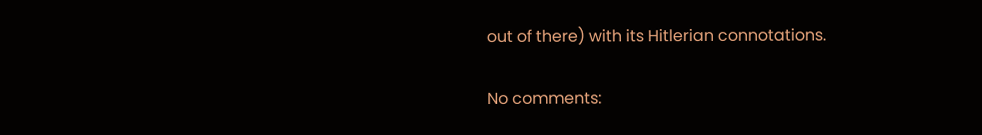out of there) with its Hitlerian connotations.

No comments: